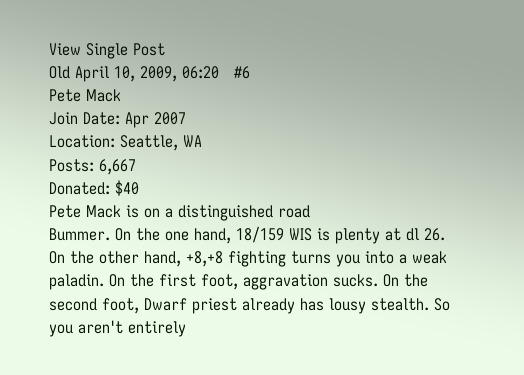View Single Post
Old April 10, 2009, 06:20   #6
Pete Mack
Join Date: Apr 2007
Location: Seattle, WA
Posts: 6,667
Donated: $40
Pete Mack is on a distinguished road
Bummer. On the one hand, 18/159 WIS is plenty at dl 26. On the other hand, +8,+8 fighting turns you into a weak paladin. On the first foot, aggravation sucks. On the second foot, Dwarf priest already has lousy stealth. So you aren't entirely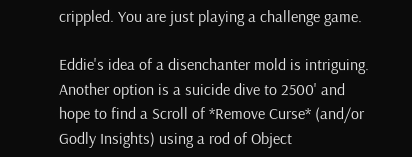crippled. You are just playing a challenge game.

Eddie's idea of a disenchanter mold is intriguing. Another option is a suicide dive to 2500' and hope to find a Scroll of *Remove Curse* (and/or Godly Insights) using a rod of Object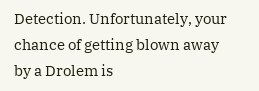Detection. Unfortunately, your chance of getting blown away by a Drolem is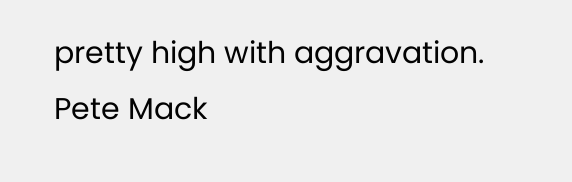pretty high with aggravation.
Pete Mack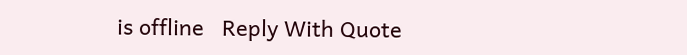is offline   Reply With Quote